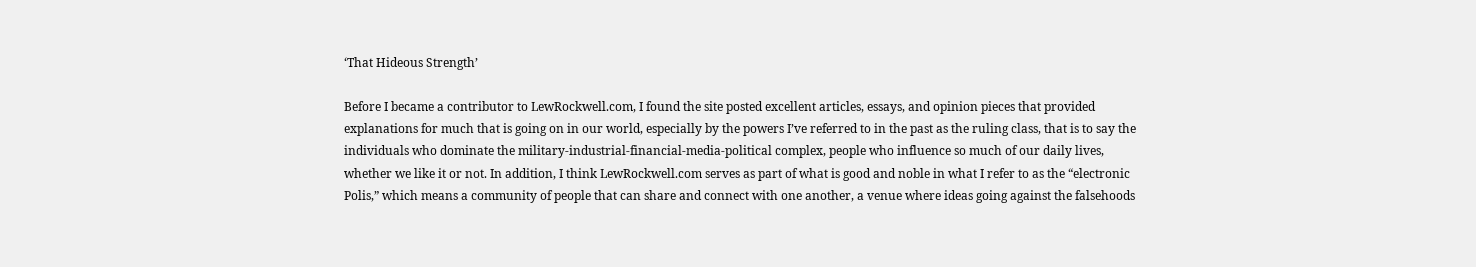‘That Hideous Strength’

Before I became a contributor to LewRockwell.com, I found the site posted excellent articles, essays, and opinion pieces that provided explanations for much that is going on in our world, especially by the powers I’ve referred to in the past as the ruling class, that is to say the individuals who dominate the military-industrial-financial-media-political complex, people who influence so much of our daily lives, whether we like it or not. In addition, I think LewRockwell.com serves as part of what is good and noble in what I refer to as the “electronic Polis,” which means a community of people that can share and connect with one another, a venue where ideas going against the falsehoods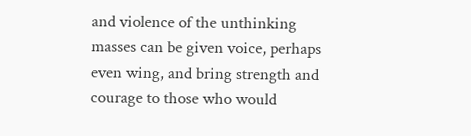and violence of the unthinking masses can be given voice, perhaps even wing, and bring strength and courage to those who would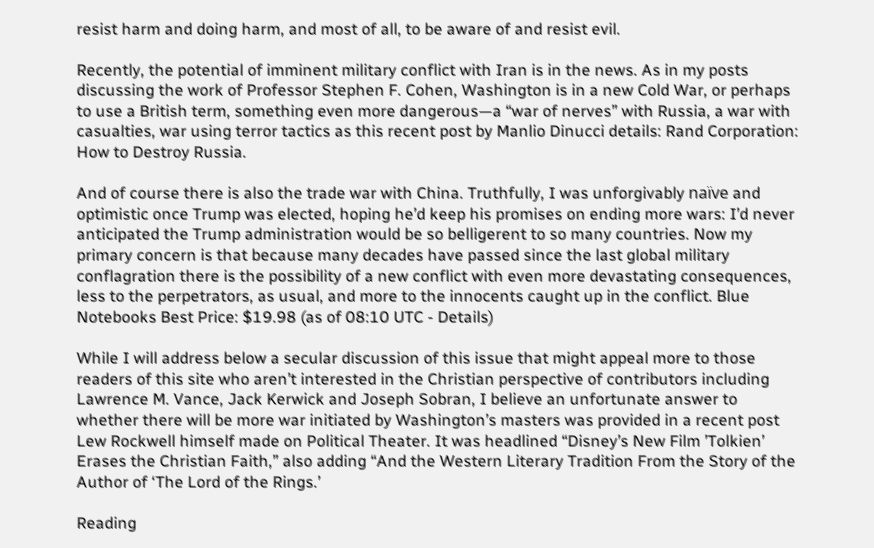resist harm and doing harm, and most of all, to be aware of and resist evil.

Recently, the potential of imminent military conflict with Iran is in the news. As in my posts discussing the work of Professor Stephen F. Cohen, Washington is in a new Cold War, or perhaps to use a British term, something even more dangerous—a “war of nerves” with Russia, a war with casualties, war using terror tactics as this recent post by Manlio Dinucci details: Rand Corporation: How to Destroy Russia.

And of course there is also the trade war with China. Truthfully, I was unforgivably naïve and optimistic once Trump was elected, hoping he’d keep his promises on ending more wars: I’d never anticipated the Trump administration would be so belligerent to so many countries. Now my primary concern is that because many decades have passed since the last global military conflagration there is the possibility of a new conflict with even more devastating consequences, less to the perpetrators, as usual, and more to the innocents caught up in the conflict. Blue Notebooks Best Price: $19.98 (as of 08:10 UTC - Details)

While I will address below a secular discussion of this issue that might appeal more to those readers of this site who aren’t interested in the Christian perspective of contributors including Lawrence M. Vance, Jack Kerwick and Joseph Sobran, I believe an unfortunate answer to whether there will be more war initiated by Washington’s masters was provided in a recent post Lew Rockwell himself made on Political Theater. It was headlined “Disney’s New Film ’Tolkien’ Erases the Christian Faith,” also adding “And the Western Literary Tradition From the Story of the Author of ‘The Lord of the Rings.’

Reading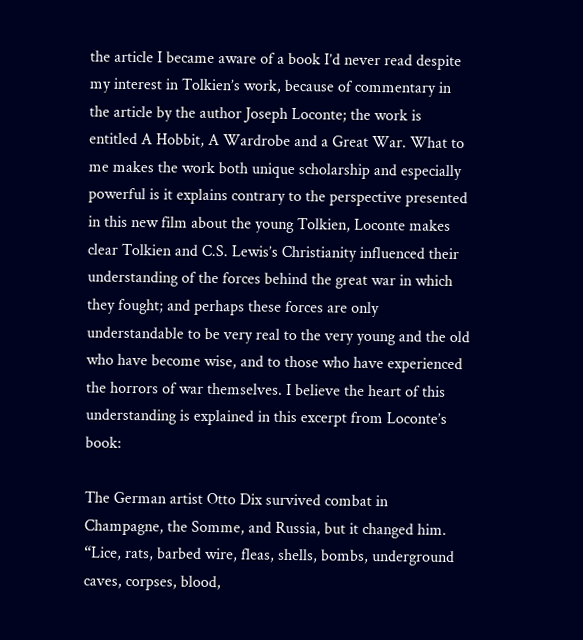the article I became aware of a book I’d never read despite my interest in Tolkien’s work, because of commentary in the article by the author Joseph Loconte; the work is entitled A Hobbit, A Wardrobe and a Great War. What to me makes the work both unique scholarship and especially powerful is it explains contrary to the perspective presented in this new film about the young Tolkien, Loconte makes clear Tolkien and C.S. Lewis’s Christianity influenced their understanding of the forces behind the great war in which they fought; and perhaps these forces are only understandable to be very real to the very young and the old who have become wise, and to those who have experienced the horrors of war themselves. I believe the heart of this understanding is explained in this excerpt from Loconte’s book:

The German artist Otto Dix survived combat in Champagne, the Somme, and Russia, but it changed him. “Lice, rats, barbed wire, fleas, shells, bombs, underground caves, corpses, blood,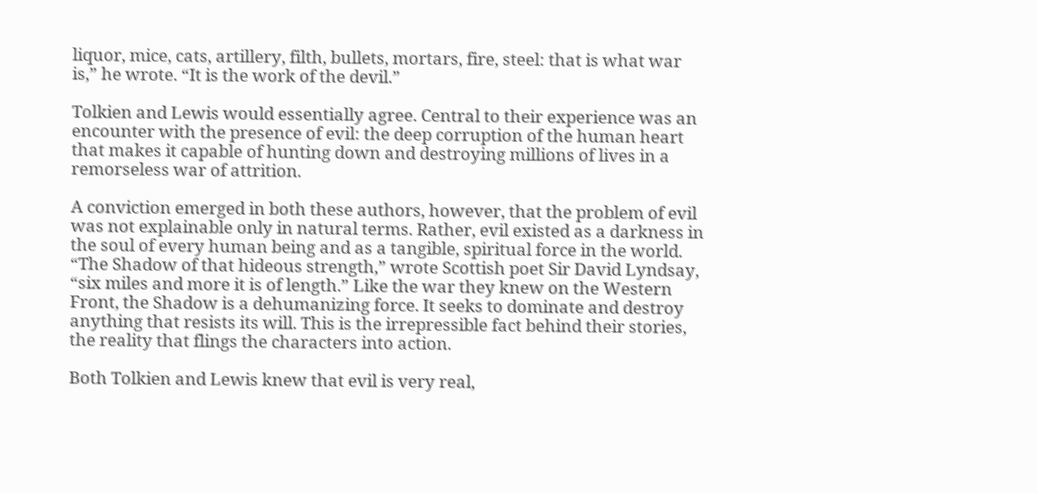liquor, mice, cats, artillery, filth, bullets, mortars, fire, steel: that is what war is,” he wrote. “It is the work of the devil.”

Tolkien and Lewis would essentially agree. Central to their experience was an encounter with the presence of evil: the deep corruption of the human heart that makes it capable of hunting down and destroying millions of lives in a remorseless war of attrition.

A conviction emerged in both these authors, however, that the problem of evil was not explainable only in natural terms. Rather, evil existed as a darkness in the soul of every human being and as a tangible, spiritual force in the world. “The Shadow of that hideous strength,” wrote Scottish poet Sir David Lyndsay, “six miles and more it is of length.” Like the war they knew on the Western Front, the Shadow is a dehumanizing force. It seeks to dominate and destroy anything that resists its will. This is the irrepressible fact behind their stories, the reality that flings the characters into action.

Both Tolkien and Lewis knew that evil is very real,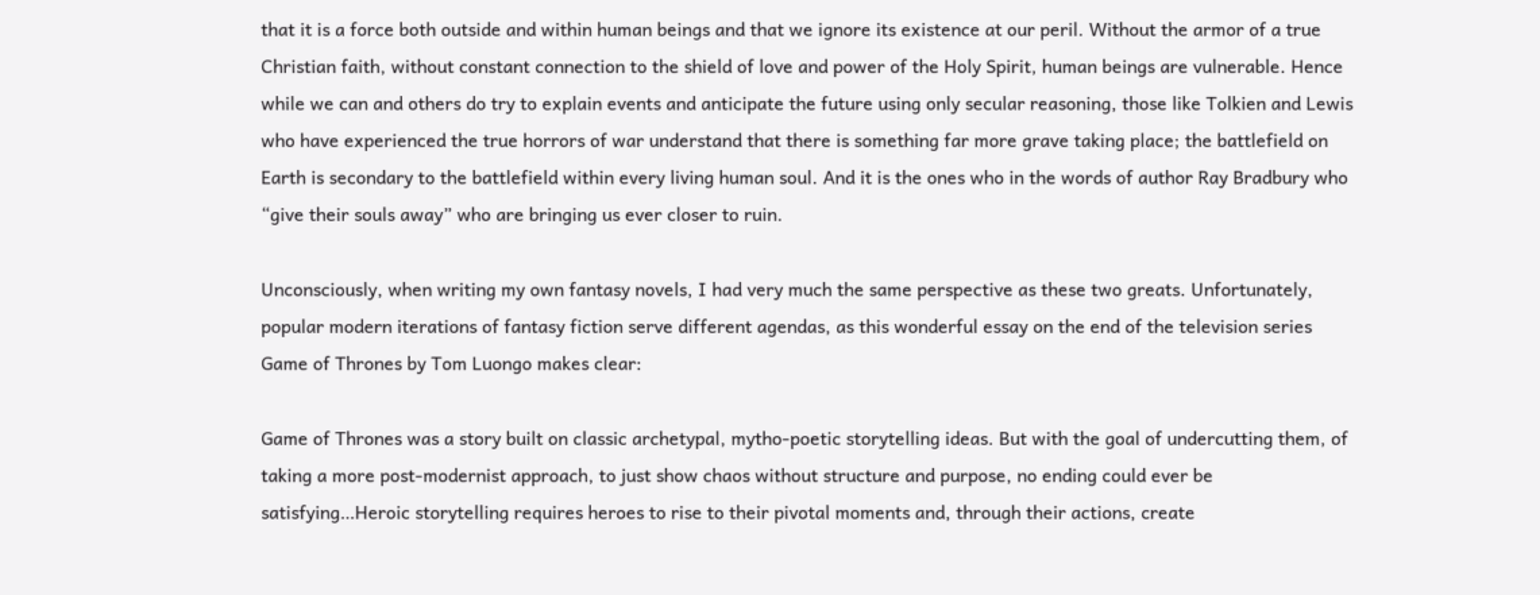that it is a force both outside and within human beings and that we ignore its existence at our peril. Without the armor of a true Christian faith, without constant connection to the shield of love and power of the Holy Spirit, human beings are vulnerable. Hence while we can and others do try to explain events and anticipate the future using only secular reasoning, those like Tolkien and Lewis who have experienced the true horrors of war understand that there is something far more grave taking place; the battlefield on Earth is secondary to the battlefield within every living human soul. And it is the ones who in the words of author Ray Bradbury who “give their souls away” who are bringing us ever closer to ruin.

Unconsciously, when writing my own fantasy novels, I had very much the same perspective as these two greats. Unfortunately, popular modern iterations of fantasy fiction serve different agendas, as this wonderful essay on the end of the television series Game of Thrones by Tom Luongo makes clear:

Game of Thrones was a story built on classic archetypal, mytho-poetic storytelling ideas. But with the goal of undercutting them, of taking a more post-modernist approach, to just show chaos without structure and purpose, no ending could ever be satisfying…Heroic storytelling requires heroes to rise to their pivotal moments and, through their actions, create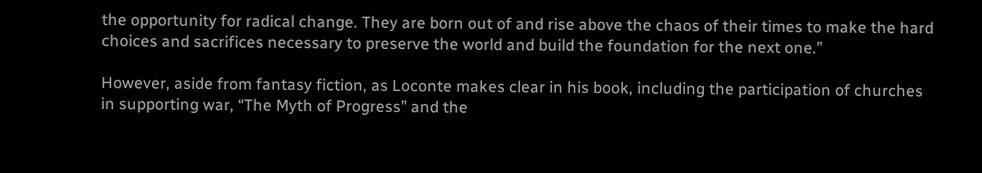the opportunity for radical change. They are born out of and rise above the chaos of their times to make the hard choices and sacrifices necessary to preserve the world and build the foundation for the next one.”

However, aside from fantasy fiction, as Loconte makes clear in his book, including the participation of churches in supporting war, “The Myth of Progress” and the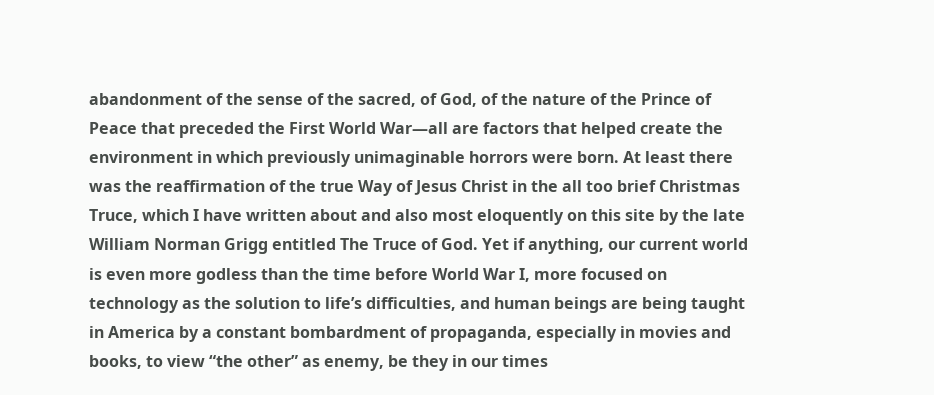abandonment of the sense of the sacred, of God, of the nature of the Prince of Peace that preceded the First World War—all are factors that helped create the environment in which previously unimaginable horrors were born. At least there was the reaffirmation of the true Way of Jesus Christ in the all too brief Christmas Truce, which I have written about and also most eloquently on this site by the late William Norman Grigg entitled The Truce of God. Yet if anything, our current world is even more godless than the time before World War I, more focused on technology as the solution to life’s difficulties, and human beings are being taught in America by a constant bombardment of propaganda, especially in movies and books, to view “the other” as enemy, be they in our times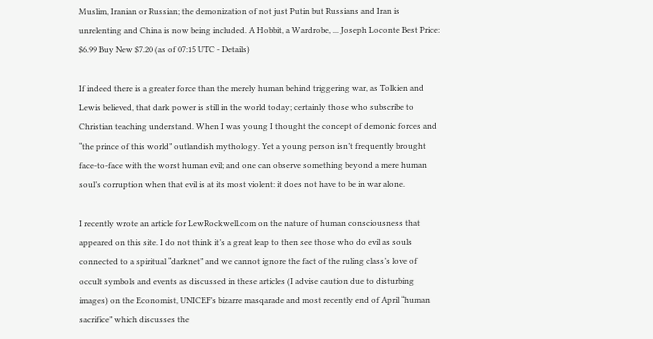Muslim, Iranian or Russian; the demonization of not just Putin but Russians and Iran is unrelenting and China is now being included. A Hobbit, a Wardrobe, ... Joseph Loconte Best Price: $6.99 Buy New $7.20 (as of 07:15 UTC - Details)

If indeed there is a greater force than the merely human behind triggering war, as Tolkien and Lewis believed, that dark power is still in the world today; certainly those who subscribe to Christian teaching understand. When I was young I thought the concept of demonic forces and “the prince of this world” outlandish mythology. Yet a young person isn’t frequently brought face-to-face with the worst human evil; and one can observe something beyond a mere human soul’s corruption when that evil is at its most violent: it does not have to be in war alone.

I recently wrote an article for LewRockwell.com on the nature of human consciousness that appeared on this site. I do not think it’s a great leap to then see those who do evil as souls connected to a spiritual “darknet” and we cannot ignore the fact of the ruling class’s love of occult symbols and events as discussed in these articles (I advise caution due to disturbing images) on the Economist, UNICEF’s bizarre masqarade and most recently end of April “human sacrifice” which discusses the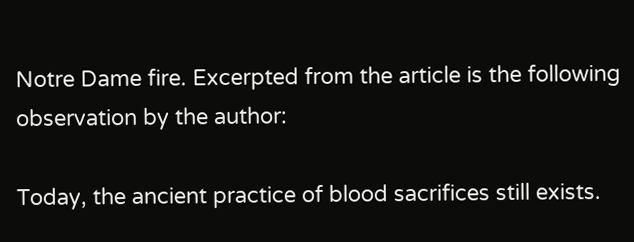Notre Dame fire. Excerpted from the article is the following observation by the author:

Today, the ancient practice of blood sacrifices still exists.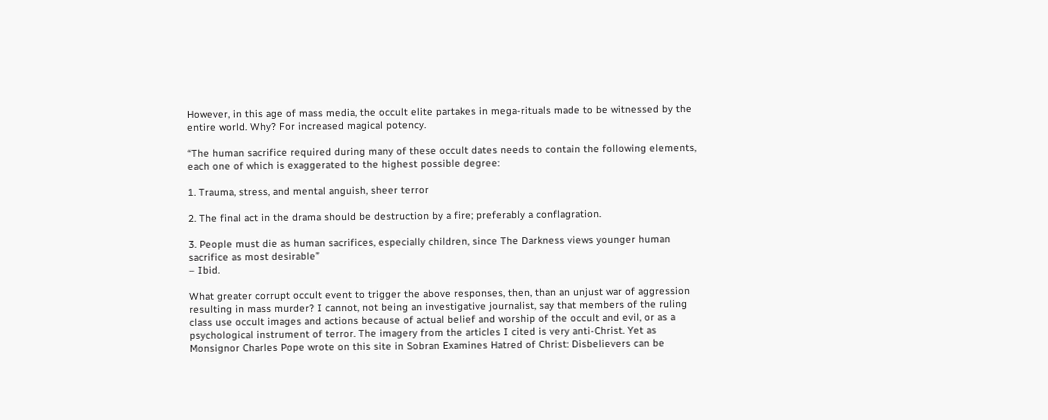However, in this age of mass media, the occult elite partakes in mega-rituals made to be witnessed by the entire world. Why? For increased magical potency.

“The human sacrifice required during many of these occult dates needs to contain the following elements, each one of which is exaggerated to the highest possible degree:

1. Trauma, stress, and mental anguish, sheer terror

2. The final act in the drama should be destruction by a fire; preferably a conflagration.

3. People must die as human sacrifices, especially children, since The Darkness views younger human sacrifice as most desirable”
– Ibid.

What greater corrupt occult event to trigger the above responses, then, than an unjust war of aggression resulting in mass murder? I cannot, not being an investigative journalist, say that members of the ruling class use occult images and actions because of actual belief and worship of the occult and evil, or as a psychological instrument of terror. The imagery from the articles I cited is very anti-Christ. Yet as Monsignor Charles Pope wrote on this site in Sobran Examines Hatred of Christ: Disbelievers can be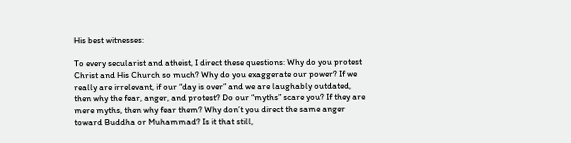His best witnesses:

To every secularist and atheist, I direct these questions: Why do you protest Christ and His Church so much? Why do you exaggerate our power? If we really are irrelevant, if our “day is over” and we are laughably outdated, then why the fear, anger, and protest? Do our “myths” scare you? If they are mere myths, then why fear them? Why don’t you direct the same anger toward Buddha or Muhammad? Is it that still,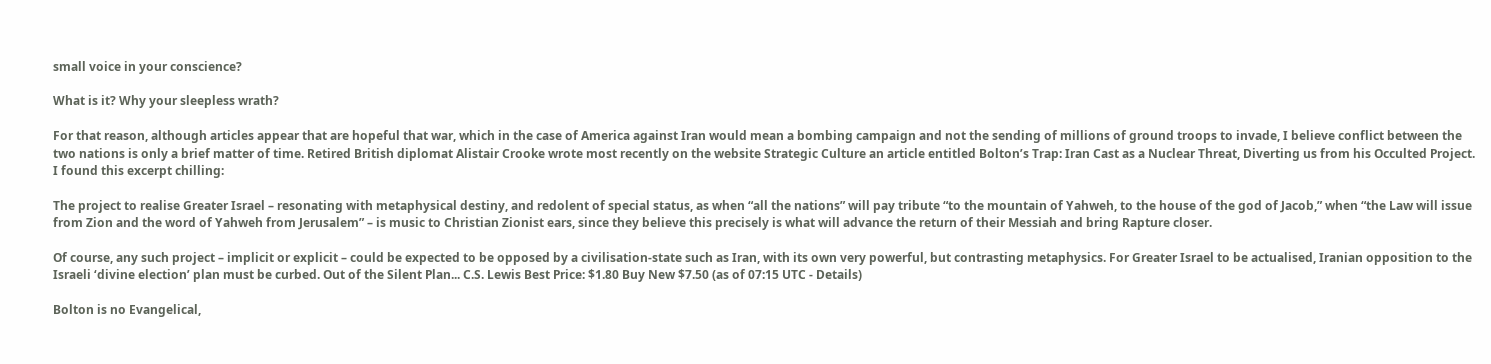small voice in your conscience?

What is it? Why your sleepless wrath?

For that reason, although articles appear that are hopeful that war, which in the case of America against Iran would mean a bombing campaign and not the sending of millions of ground troops to invade, I believe conflict between the two nations is only a brief matter of time. Retired British diplomat Alistair Crooke wrote most recently on the website Strategic Culture an article entitled Bolton’s Trap: Iran Cast as a Nuclear Threat, Diverting us from his Occulted Project. I found this excerpt chilling:

The project to realise Greater Israel – resonating with metaphysical destiny, and redolent of special status, as when “all the nations” will pay tribute “to the mountain of Yahweh, to the house of the god of Jacob,” when “the Law will issue from Zion and the word of Yahweh from Jerusalem” – is music to Christian Zionist ears, since they believe this precisely is what will advance the return of their Messiah and bring Rapture closer.

Of course, any such project – implicit or explicit – could be expected to be opposed by a civilisation-state such as Iran, with its own very powerful, but contrasting metaphysics. For Greater Israel to be actualised, Iranian opposition to the Israeli ‘divine election’ plan must be curbed. Out of the Silent Plan... C.S. Lewis Best Price: $1.80 Buy New $7.50 (as of 07:15 UTC - Details)

Bolton is no Evangelical,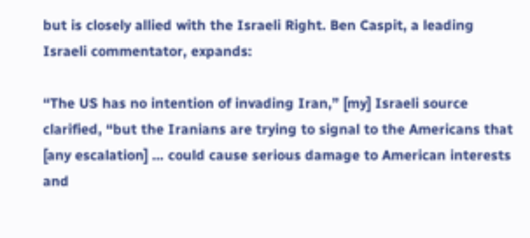but is closely allied with the Israeli Right. Ben Caspit, a leading Israeli commentator, expands:

“The US has no intention of invading Iran,” [my] Israeli source clarified, “but the Iranians are trying to signal to the Americans that [any escalation] … could cause serious damage to American interests and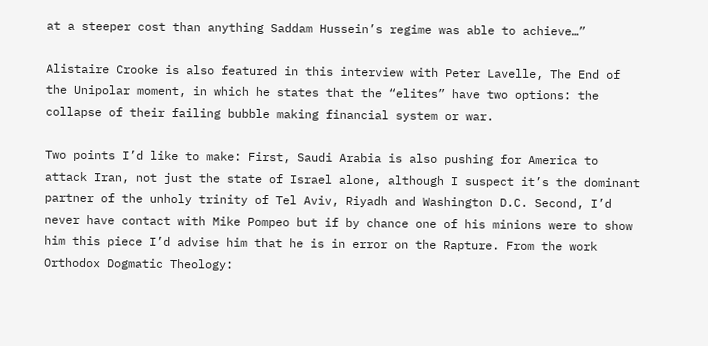at a steeper cost than anything Saddam Hussein’s regime was able to achieve…”

Alistaire Crooke is also featured in this interview with Peter Lavelle, The End of the Unipolar moment, in which he states that the “elites” have two options: the collapse of their failing bubble making financial system or war.

Two points I’d like to make: First, Saudi Arabia is also pushing for America to attack Iran, not just the state of Israel alone, although I suspect it’s the dominant partner of the unholy trinity of Tel Aviv, Riyadh and Washington D.C. Second, I’d never have contact with Mike Pompeo but if by chance one of his minions were to show him this piece I’d advise him that he is in error on the Rapture. From the work Orthodox Dogmatic Theology: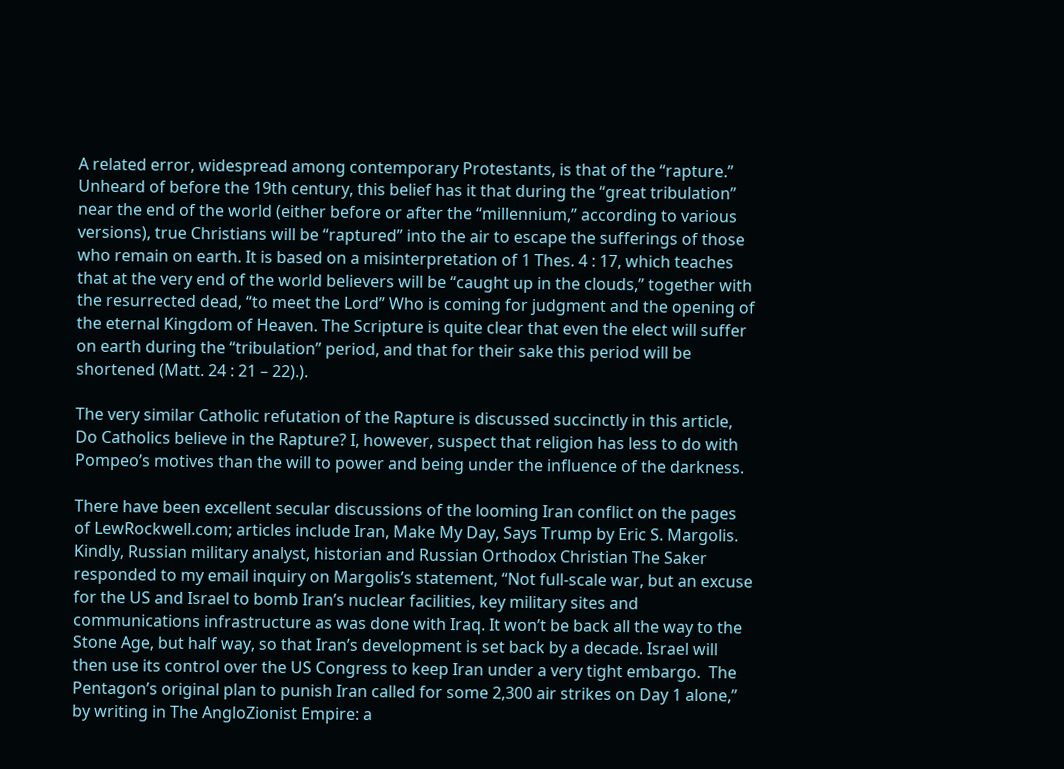A related error, widespread among contemporary Protestants, is that of the “rapture.” Unheard of before the 19th century, this belief has it that during the “great tribulation” near the end of the world (either before or after the “millennium,” according to various versions), true Christians will be “raptured” into the air to escape the sufferings of those who remain on earth. It is based on a misinterpretation of 1 Thes. 4 : 17, which teaches that at the very end of the world believers will be “caught up in the clouds,” together with the resurrected dead, “to meet the Lord” Who is coming for judgment and the opening of the eternal Kingdom of Heaven. The Scripture is quite clear that even the elect will suffer on earth during the “tribulation” period, and that for their sake this period will be shortened (Matt. 24 : 21 – 22).).

The very similar Catholic refutation of the Rapture is discussed succinctly in this article, Do Catholics believe in the Rapture? I, however, suspect that religion has less to do with Pompeo’s motives than the will to power and being under the influence of the darkness.

There have been excellent secular discussions of the looming Iran conflict on the pages of LewRockwell.com; articles include Iran, Make My Day, Says Trump by Eric S. Margolis. Kindly, Russian military analyst, historian and Russian Orthodox Christian The Saker responded to my email inquiry on Margolis’s statement, “Not full-scale war, but an excuse for the US and Israel to bomb Iran’s nuclear facilities, key military sites and communications infrastructure as was done with Iraq. It won’t be back all the way to the Stone Age, but half way, so that Iran’s development is set back by a decade. Israel will then use its control over the US Congress to keep Iran under a very tight embargo.  The Pentagon’s original plan to punish Iran called for some 2,300 air strikes on Day 1 alone,” by writing in The AngloZionist Empire: a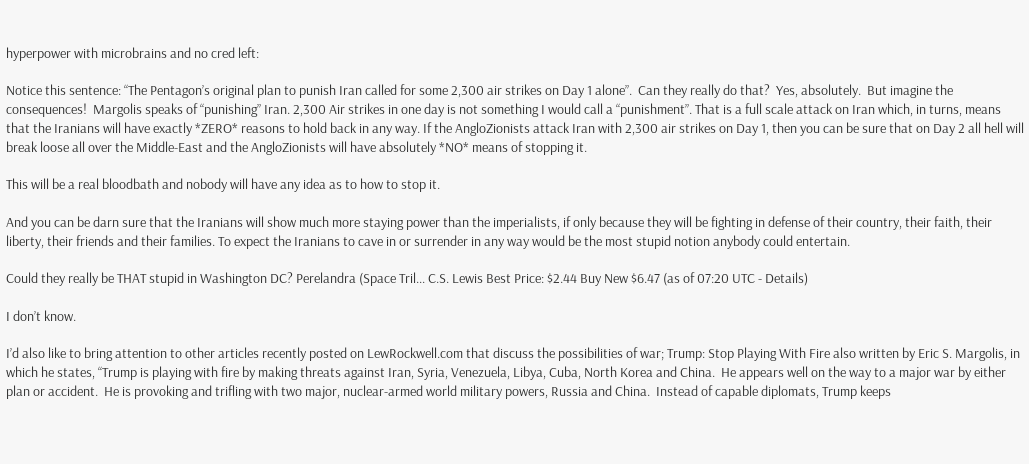hyperpower with microbrains and no cred left:

Notice this sentence: “The Pentagon’s original plan to punish Iran called for some 2,300 air strikes on Day 1 alone”.  Can they really do that?  Yes, absolutely.  But imagine the consequences!  Margolis speaks of “punishing” Iran. 2,300 Air strikes in one day is not something I would call a “punishment”. That is a full scale attack on Iran which, in turns, means that the Iranians will have exactly *ZERO* reasons to hold back in any way. If the AngloZionists attack Iran with 2,300 air strikes on Day 1, then you can be sure that on Day 2 all hell will break loose all over the Middle-East and the AngloZionists will have absolutely *NO* means of stopping it.

This will be a real bloodbath and nobody will have any idea as to how to stop it.

And you can be darn sure that the Iranians will show much more staying power than the imperialists, if only because they will be fighting in defense of their country, their faith, their liberty, their friends and their families. To expect the Iranians to cave in or surrender in any way would be the most stupid notion anybody could entertain.

Could they really be THAT stupid in Washington DC? Perelandra (Space Tril... C.S. Lewis Best Price: $2.44 Buy New $6.47 (as of 07:20 UTC - Details)

I don’t know.

I’d also like to bring attention to other articles recently posted on LewRockwell.com that discuss the possibilities of war; Trump: Stop Playing With Fire also written by Eric S. Margolis, in which he states, “Trump is playing with fire by making threats against Iran, Syria, Venezuela, Libya, Cuba, North Korea and China.  He appears well on the way to a major war by either plan or accident.  He is provoking and trifling with two major, nuclear-armed world military powers, Russia and China.  Instead of capable diplomats, Trump keeps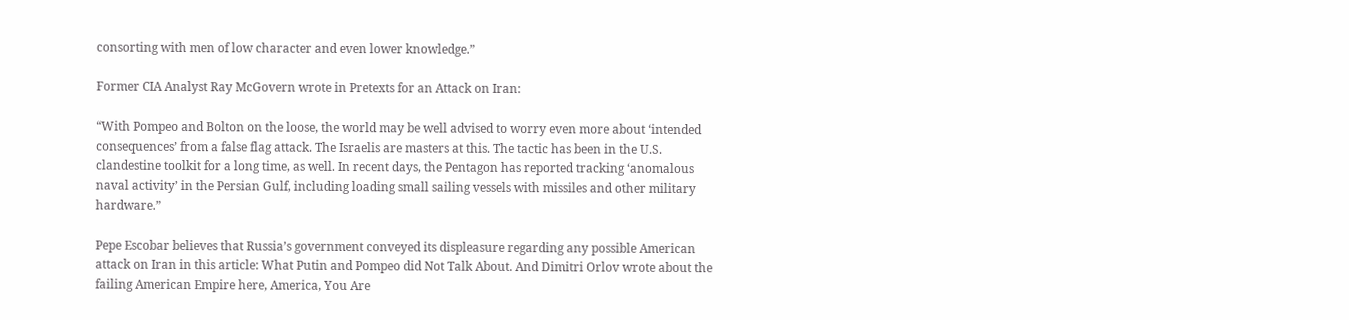consorting with men of low character and even lower knowledge.”

Former CIA Analyst Ray McGovern wrote in Pretexts for an Attack on Iran:

“With Pompeo and Bolton on the loose, the world may be well advised to worry even more about ‘intended consequences’ from a false flag attack. The Israelis are masters at this. The tactic has been in the U.S. clandestine toolkit for a long time, as well. In recent days, the Pentagon has reported tracking ‘anomalous naval activity’ in the Persian Gulf, including loading small sailing vessels with missiles and other military hardware.”

Pepe Escobar believes that Russia’s government conveyed its displeasure regarding any possible American attack on Iran in this article: What Putin and Pompeo did Not Talk About. And Dimitri Orlov wrote about the failing American Empire here, America, You Are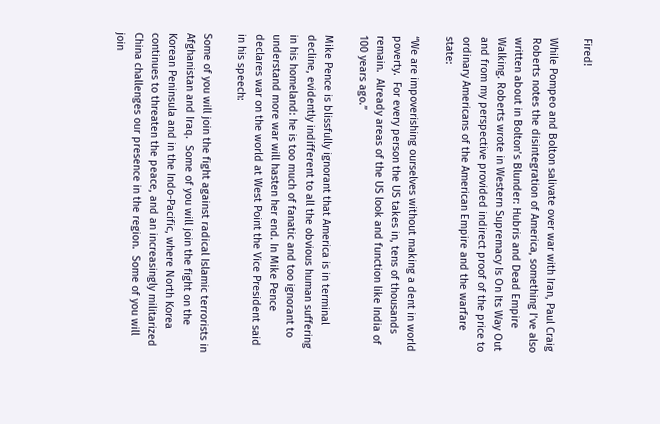Fired!

While Pompeo and Bolton salivate over war with Iran, Paul Craig Roberts notes the disintegration of America, something I’ve also written about in Bolton’s Blunder: Hubris and Dead Empire Walking. Roberts wrote in Western Supremacy Is On Its Way Out and from my perspective provided indirect proof of the price to ordinary Americans of the American Empire and the warfare state:

“We are impoverishing ourselves without making a dent in world poverty.  For every person the US takes in, tens of thousands remain.  Already areas of the US look and function like India of 100 years ago.”

Mike Pence is blissfully ignorant that America is in terminal decline, evidently indifferent to all the obvious human suffering in his homeland: he is too much of fanatic and too ignorant to understand more war will hasten her end. In Mike Pence declares war on the world at West Point the Vice President said in his speech:

Some of you will join the fight against radical Islamic terrorists in Afghanistan and Iraq.  Some of you will join the fight on the Korean Peninsula and in the Indo-Pacific, where North Korea continues to threaten the peace, and an increasingly militarized China challenges our presence in the region.  Some of you will join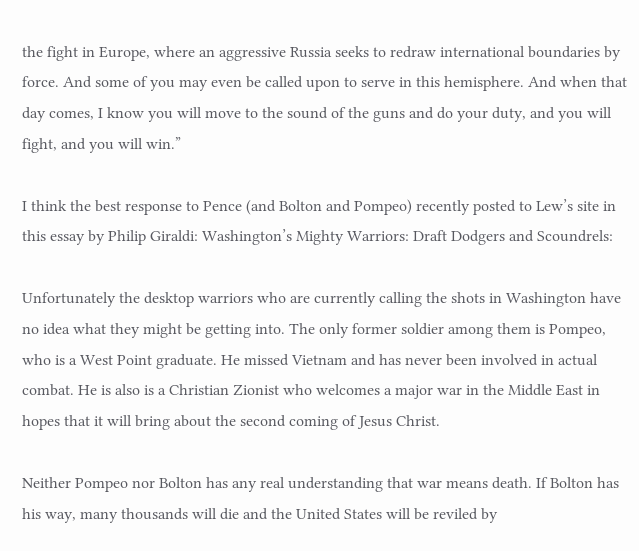the fight in Europe, where an aggressive Russia seeks to redraw international boundaries by force. And some of you may even be called upon to serve in this hemisphere. And when that day comes, I know you will move to the sound of the guns and do your duty, and you will fight, and you will win.”

I think the best response to Pence (and Bolton and Pompeo) recently posted to Lew’s site in this essay by Philip Giraldi: Washington’s Mighty Warriors: Draft Dodgers and Scoundrels:

Unfortunately the desktop warriors who are currently calling the shots in Washington have no idea what they might be getting into. The only former soldier among them is Pompeo, who is a West Point graduate. He missed Vietnam and has never been involved in actual combat. He is also is a Christian Zionist who welcomes a major war in the Middle East in hopes that it will bring about the second coming of Jesus Christ.

Neither Pompeo nor Bolton has any real understanding that war means death. If Bolton has his way, many thousands will die and the United States will be reviled by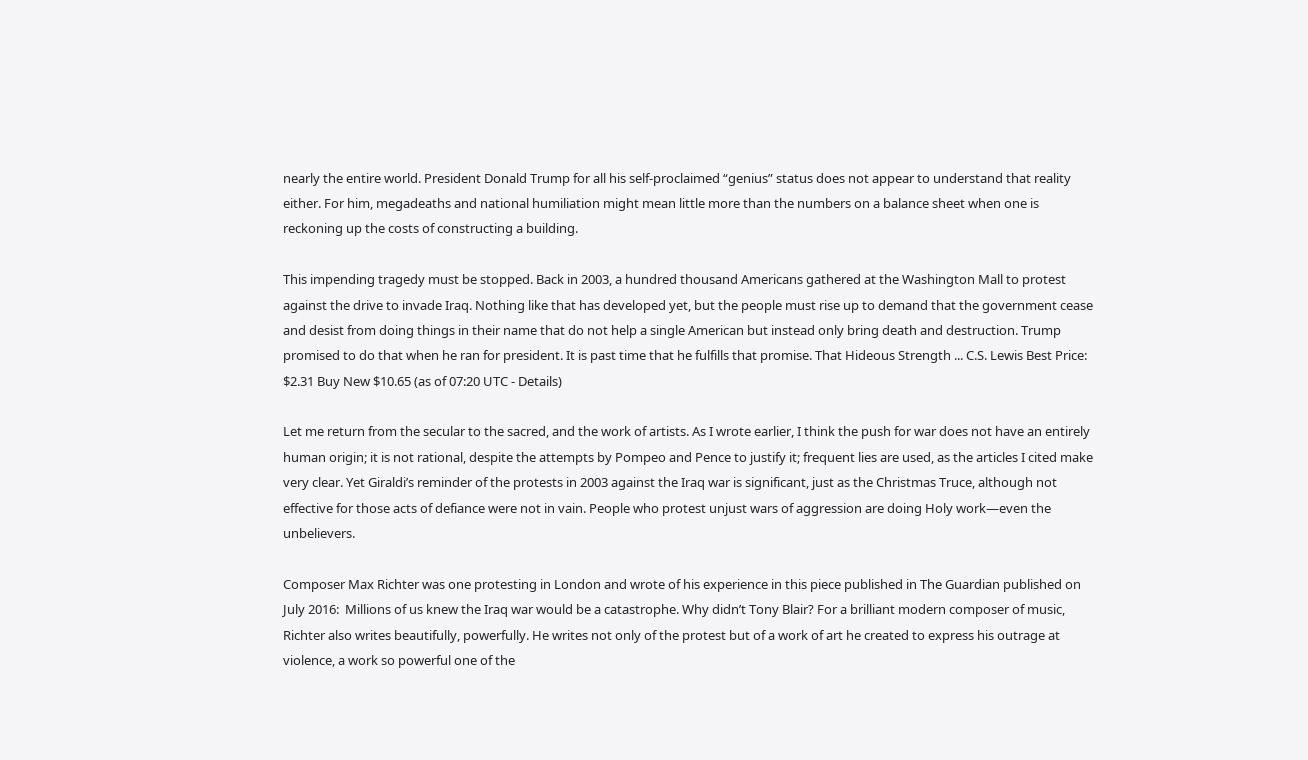nearly the entire world. President Donald Trump for all his self-proclaimed “genius” status does not appear to understand that reality either. For him, megadeaths and national humiliation might mean little more than the numbers on a balance sheet when one is reckoning up the costs of constructing a building.

This impending tragedy must be stopped. Back in 2003, a hundred thousand Americans gathered at the Washington Mall to protest against the drive to invade Iraq. Nothing like that has developed yet, but the people must rise up to demand that the government cease and desist from doing things in their name that do not help a single American but instead only bring death and destruction. Trump promised to do that when he ran for president. It is past time that he fulfills that promise. That Hideous Strength ... C.S. Lewis Best Price: $2.31 Buy New $10.65 (as of 07:20 UTC - Details)

Let me return from the secular to the sacred, and the work of artists. As I wrote earlier, I think the push for war does not have an entirely human origin; it is not rational, despite the attempts by Pompeo and Pence to justify it; frequent lies are used, as the articles I cited make very clear. Yet Giraldi’s reminder of the protests in 2003 against the Iraq war is significant, just as the Christmas Truce, although not effective for those acts of defiance were not in vain. People who protest unjust wars of aggression are doing Holy work—even the unbelievers.

Composer Max Richter was one protesting in London and wrote of his experience in this piece published in The Guardian published on July 2016:  Millions of us knew the Iraq war would be a catastrophe. Why didn’t Tony Blair? For a brilliant modern composer of music, Richter also writes beautifully, powerfully. He writes not only of the protest but of a work of art he created to express his outrage at violence, a work so powerful one of the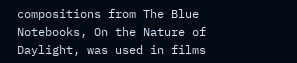compositions from The Blue Notebooks, On the Nature of Daylight, was used in films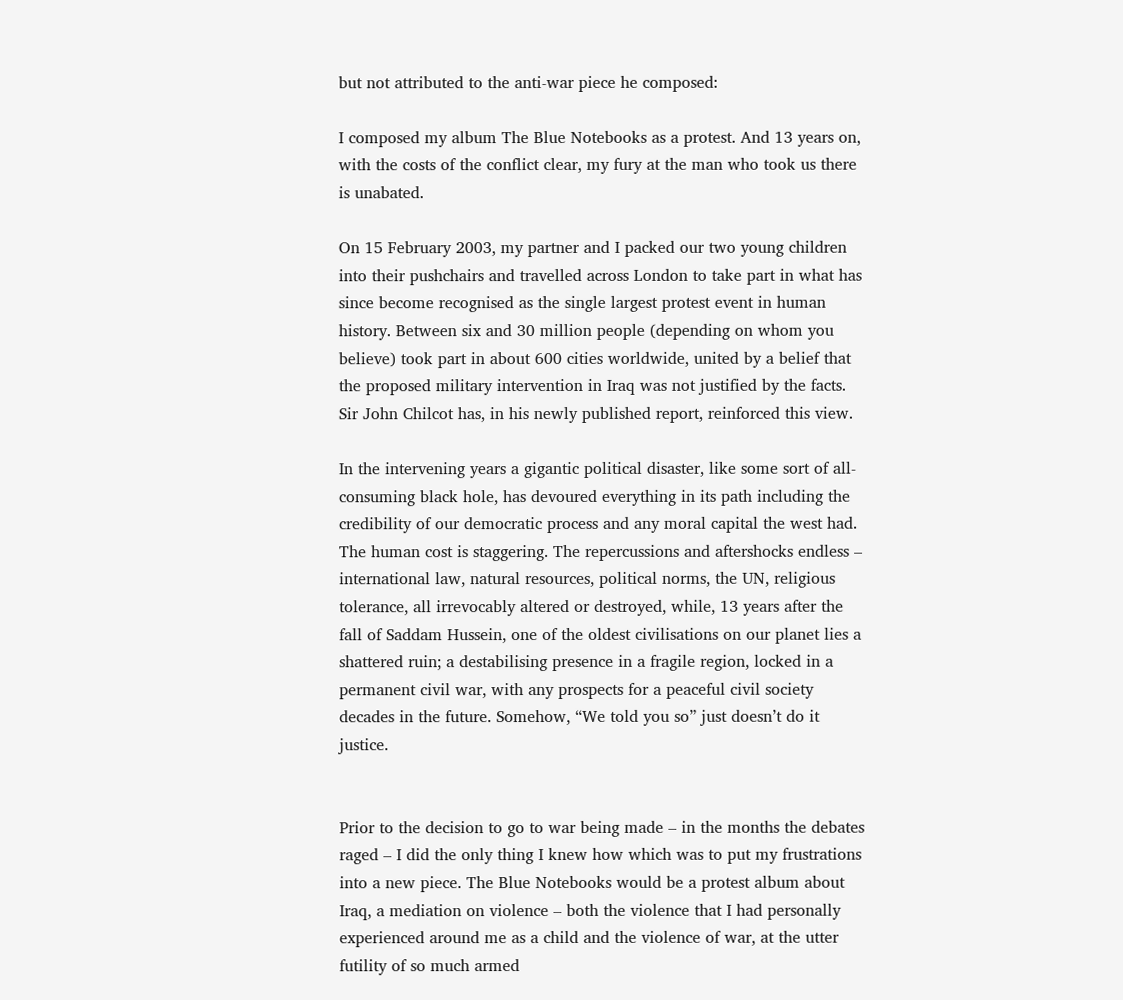but not attributed to the anti-war piece he composed:

I composed my album The Blue Notebooks as a protest. And 13 years on, with the costs of the conflict clear, my fury at the man who took us there is unabated.

On 15 February 2003, my partner and I packed our two young children into their pushchairs and travelled across London to take part in what has since become recognised as the single largest protest event in human history. Between six and 30 million people (depending on whom you believe) took part in about 600 cities worldwide, united by a belief that the proposed military intervention in Iraq was not justified by the facts. Sir John Chilcot has, in his newly published report, reinforced this view.

In the intervening years a gigantic political disaster, like some sort of all-consuming black hole, has devoured everything in its path including the credibility of our democratic process and any moral capital the west had. The human cost is staggering. The repercussions and aftershocks endless – international law, natural resources, political norms, the UN, religious tolerance, all irrevocably altered or destroyed, while, 13 years after the fall of Saddam Hussein, one of the oldest civilisations on our planet lies a shattered ruin; a destabilising presence in a fragile region, locked in a permanent civil war, with any prospects for a peaceful civil society decades in the future. Somehow, “We told you so” just doesn’t do it justice.


Prior to the decision to go to war being made – in the months the debates raged – I did the only thing I knew how which was to put my frustrations into a new piece. The Blue Notebooks would be a protest album about Iraq, a mediation on violence – both the violence that I had personally experienced around me as a child and the violence of war, at the utter futility of so much armed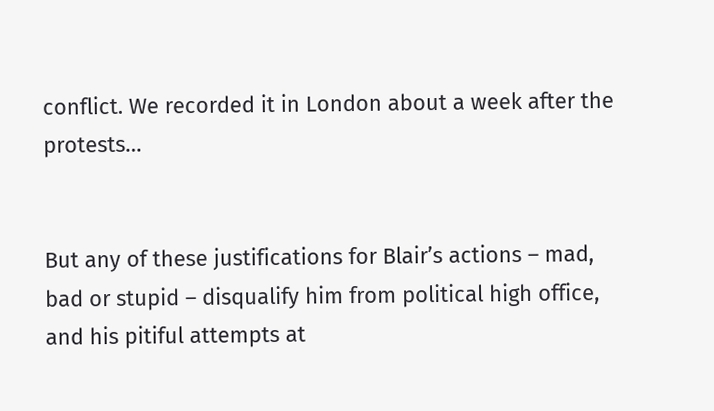conflict. We recorded it in London about a week after the protests…


But any of these justifications for Blair’s actions – mad, bad or stupid – disqualify him from political high office, and his pitiful attempts at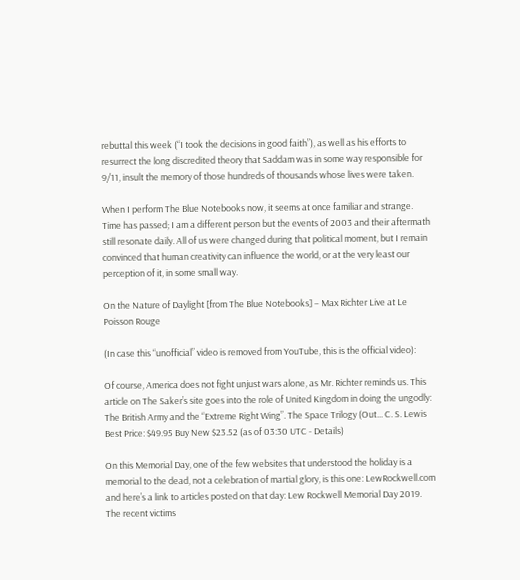rebuttal this week (“I took the decisions in good faith”), as well as his efforts to resurrect the long discredited theory that Saddam was in some way responsible for 9/11, insult the memory of those hundreds of thousands whose lives were taken.

When I perform The Blue Notebooks now, it seems at once familiar and strange. Time has passed; I am a different person but the events of 2003 and their aftermath still resonate daily. All of us were changed during that political moment, but I remain convinced that human creativity can influence the world, or at the very least our perception of it, in some small way.

On the Nature of Daylight [from The Blue Notebooks] – Max Richter Live at Le Poisson Rouge

(In case this “unofficial” video is removed from YouTube, this is the official video):

Of course, America does not fight unjust wars alone, as Mr. Richter reminds us. This article on The Saker’s site goes into the role of United Kingdom in doing the ungodly: The British Army and the “Extreme Right Wing”. The Space Trilogy (Out... C. S. Lewis Best Price: $49.95 Buy New $23.52 (as of 03:30 UTC - Details)

On this Memorial Day, one of the few websites that understood the holiday is a memorial to the dead, not a celebration of martial glory, is this one: LewRockwell.com and here’s a link to articles posted on that day: Lew Rockwell Memorial Day 2019. The recent victims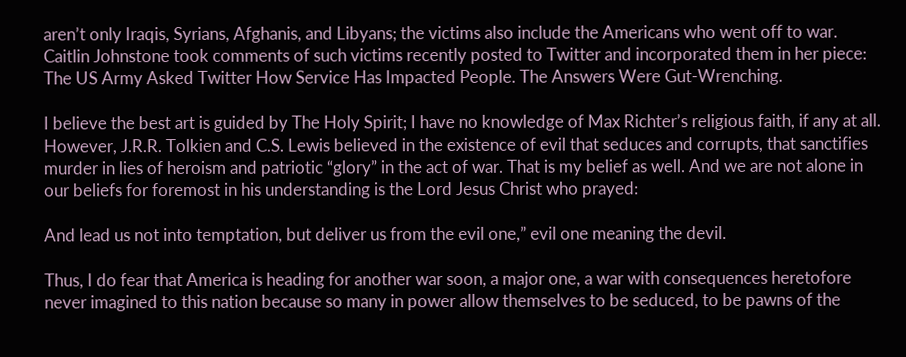aren’t only Iraqis, Syrians, Afghanis, and Libyans; the victims also include the Americans who went off to war. Caitlin Johnstone took comments of such victims recently posted to Twitter and incorporated them in her piece: The US Army Asked Twitter How Service Has Impacted People. The Answers Were Gut-Wrenching.

I believe the best art is guided by The Holy Spirit; I have no knowledge of Max Richter’s religious faith, if any at all. However, J.R.R. Tolkien and C.S. Lewis believed in the existence of evil that seduces and corrupts, that sanctifies murder in lies of heroism and patriotic “glory” in the act of war. That is my belief as well. And we are not alone in our beliefs for foremost in his understanding is the Lord Jesus Christ who prayed:

And lead us not into temptation, but deliver us from the evil one,” evil one meaning the devil.

Thus, I do fear that America is heading for another war soon, a major one, a war with consequences heretofore never imagined to this nation because so many in power allow themselves to be seduced, to be pawns of the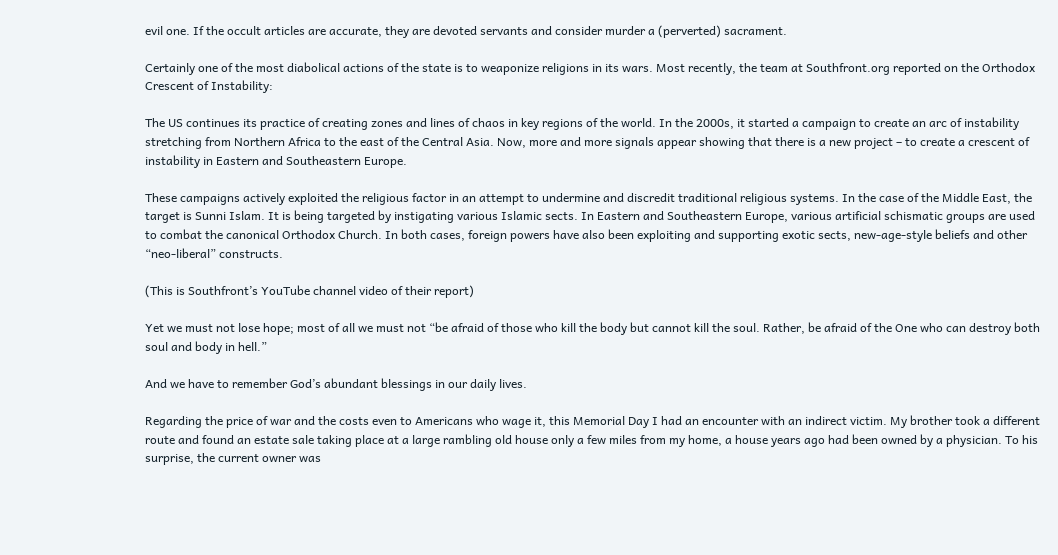evil one. If the occult articles are accurate, they are devoted servants and consider murder a (perverted) sacrament.

Certainly one of the most diabolical actions of the state is to weaponize religions in its wars. Most recently, the team at Southfront.org reported on the Orthodox Crescent of Instability:

The US continues its practice of creating zones and lines of chaos in key regions of the world. In the 2000s, it started a campaign to create an arc of instability stretching from Northern Africa to the east of the Central Asia. Now, more and more signals appear showing that there is a new project – to create a crescent of instability in Eastern and Southeastern Europe.

These campaigns actively exploited the religious factor in an attempt to undermine and discredit traditional religious systems. In the case of the Middle East, the target is Sunni Islam. It is being targeted by instigating various Islamic sects. In Eastern and Southeastern Europe, various artificial schismatic groups are used to combat the canonical Orthodox Church. In both cases, foreign powers have also been exploiting and supporting exotic sects, new-age-style beliefs and other “neo-liberal” constructs.

(This is Southfront’s YouTube channel video of their report)

Yet we must not lose hope; most of all we must not “be afraid of those who kill the body but cannot kill the soul. Rather, be afraid of the One who can destroy both soul and body in hell.”

And we have to remember God’s abundant blessings in our daily lives.

Regarding the price of war and the costs even to Americans who wage it, this Memorial Day I had an encounter with an indirect victim. My brother took a different route and found an estate sale taking place at a large rambling old house only a few miles from my home, a house years ago had been owned by a physician. To his surprise, the current owner was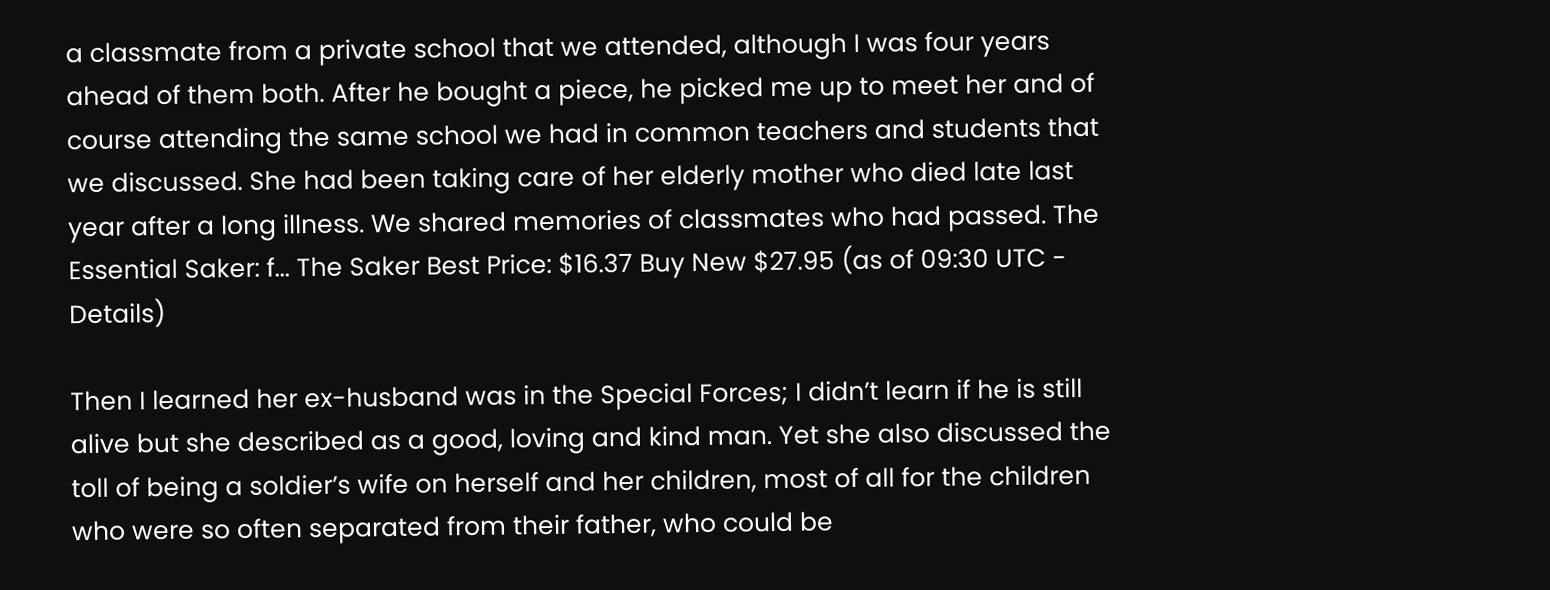a classmate from a private school that we attended, although I was four years ahead of them both. After he bought a piece, he picked me up to meet her and of course attending the same school we had in common teachers and students that we discussed. She had been taking care of her elderly mother who died late last year after a long illness. We shared memories of classmates who had passed. The Essential Saker: f... The Saker Best Price: $16.37 Buy New $27.95 (as of 09:30 UTC - Details)

Then I learned her ex-husband was in the Special Forces; I didn’t learn if he is still alive but she described as a good, loving and kind man. Yet she also discussed the toll of being a soldier’s wife on herself and her children, most of all for the children who were so often separated from their father, who could be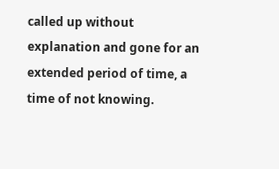called up without explanation and gone for an extended period of time, a time of not knowing.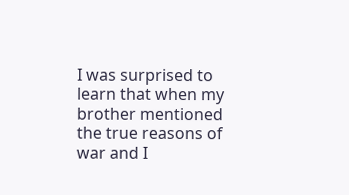I was surprised to learn that when my brother mentioned the true reasons of war and I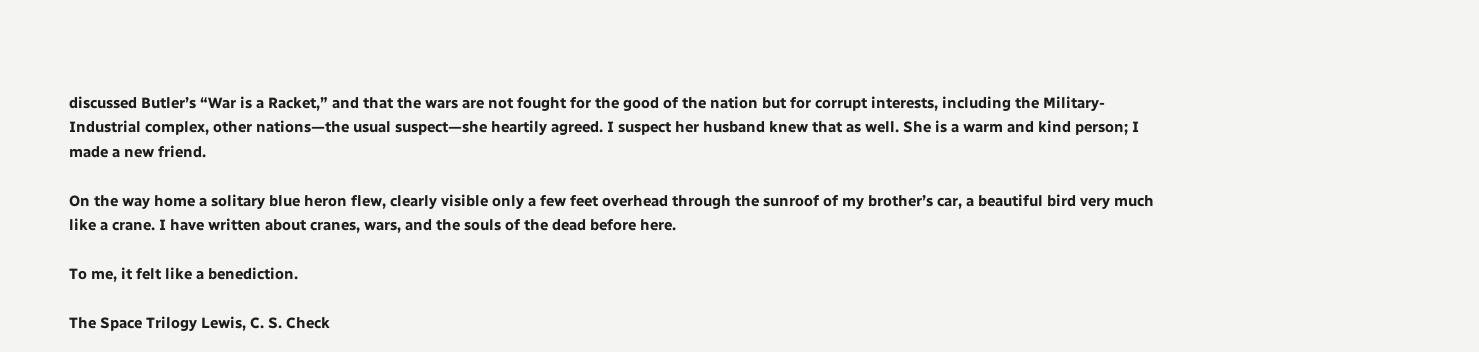discussed Butler’s “War is a Racket,” and that the wars are not fought for the good of the nation but for corrupt interests, including the Military-Industrial complex, other nations—the usual suspect—she heartily agreed. I suspect her husband knew that as well. She is a warm and kind person; I made a new friend.

On the way home a solitary blue heron flew, clearly visible only a few feet overhead through the sunroof of my brother’s car, a beautiful bird very much like a crane. I have written about cranes, wars, and the souls of the dead before here.

To me, it felt like a benediction.

The Space Trilogy Lewis, C. S. Check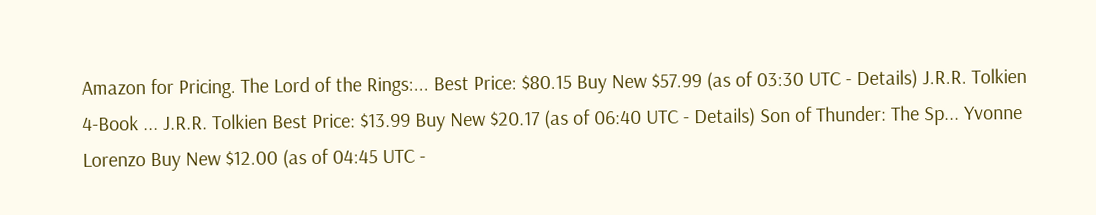Amazon for Pricing. The Lord of the Rings:... Best Price: $80.15 Buy New $57.99 (as of 03:30 UTC - Details) J.R.R. Tolkien 4-Book ... J.R.R. Tolkien Best Price: $13.99 Buy New $20.17 (as of 06:40 UTC - Details) Son of Thunder: The Sp... Yvonne Lorenzo Buy New $12.00 (as of 04:45 UTC -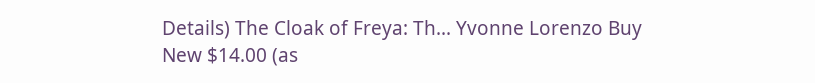Details) The Cloak of Freya: Th... Yvonne Lorenzo Buy New $14.00 (as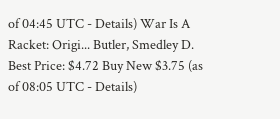of 04:45 UTC - Details) War Is A Racket: Origi... Butler, Smedley D. Best Price: $4.72 Buy New $3.75 (as of 08:05 UTC - Details)